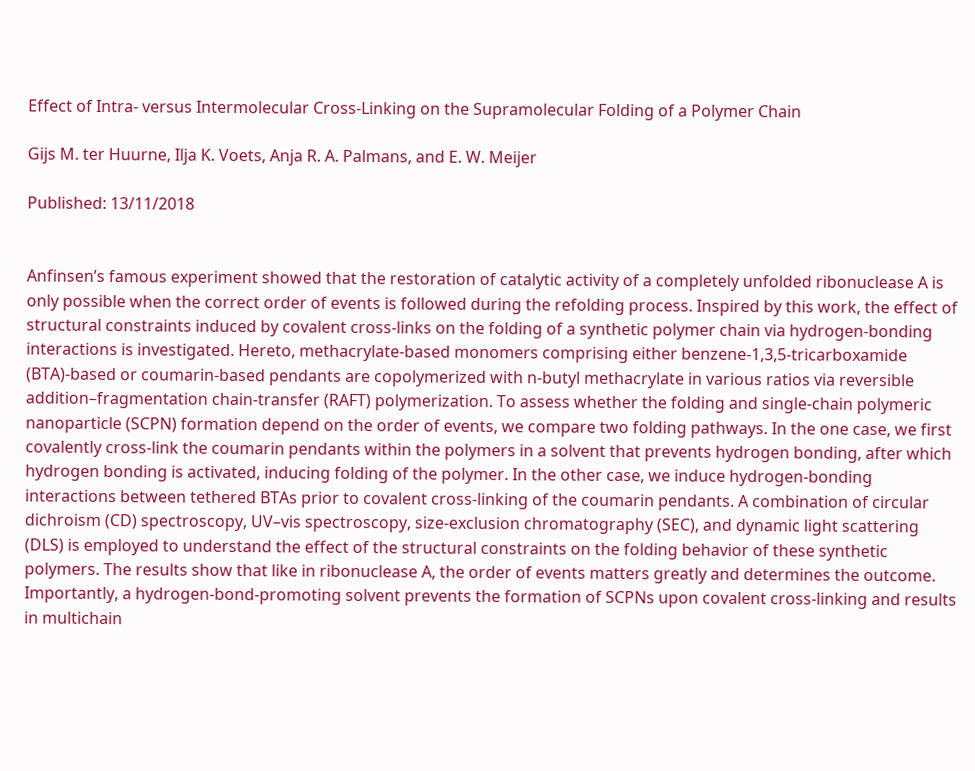Effect of Intra- versus Intermolecular Cross-Linking on the Supramolecular Folding of a Polymer Chain

Gijs M. ter Huurne, Ilja K. Voets, Anja R. A. Palmans, and E. W. Meijer

Published: 13/11/2018


Anfinsen’s famous experiment showed that the restoration of catalytic activity of a completely unfolded ribonuclease A is only possible when the correct order of events is followed during the refolding process. Inspired by this work, the effect of structural constraints induced by covalent cross-links on the folding of a synthetic polymer chain via hydrogen-bonding interactions is investigated. Hereto, methacrylate-based monomers comprising either benzene-1,3,5-tricarboxamide (BTA)-based or coumarin-based pendants are copolymerized with n-butyl methacrylate in various ratios via reversible addition–fragmentation chain-transfer (RAFT) polymerization. To assess whether the folding and single-chain polymeric nanoparticle (SCPN) formation depend on the order of events, we compare two folding pathways. In the one case, we first covalently cross-link the coumarin pendants within the polymers in a solvent that prevents hydrogen bonding, after which hydrogen bonding is activated, inducing folding of the polymer. In the other case, we induce hydrogen-bonding interactions between tethered BTAs prior to covalent cross-linking of the coumarin pendants. A combination of circular dichroism (CD) spectroscopy, UV–vis spectroscopy, size-exclusion chromatography (SEC), and dynamic light scattering (DLS) is employed to understand the effect of the structural constraints on the folding behavior of these synthetic polymers. The results show that like in ribonuclease A, the order of events matters greatly and determines the outcome. Importantly, a hydrogen-bond-promoting solvent prevents the formation of SCPNs upon covalent cross-linking and results in multichain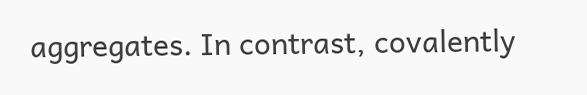aggregates. In contrast, covalently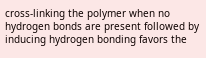cross-linking the polymer when no hydrogen bonds are present followed by inducing hydrogen bonding favors the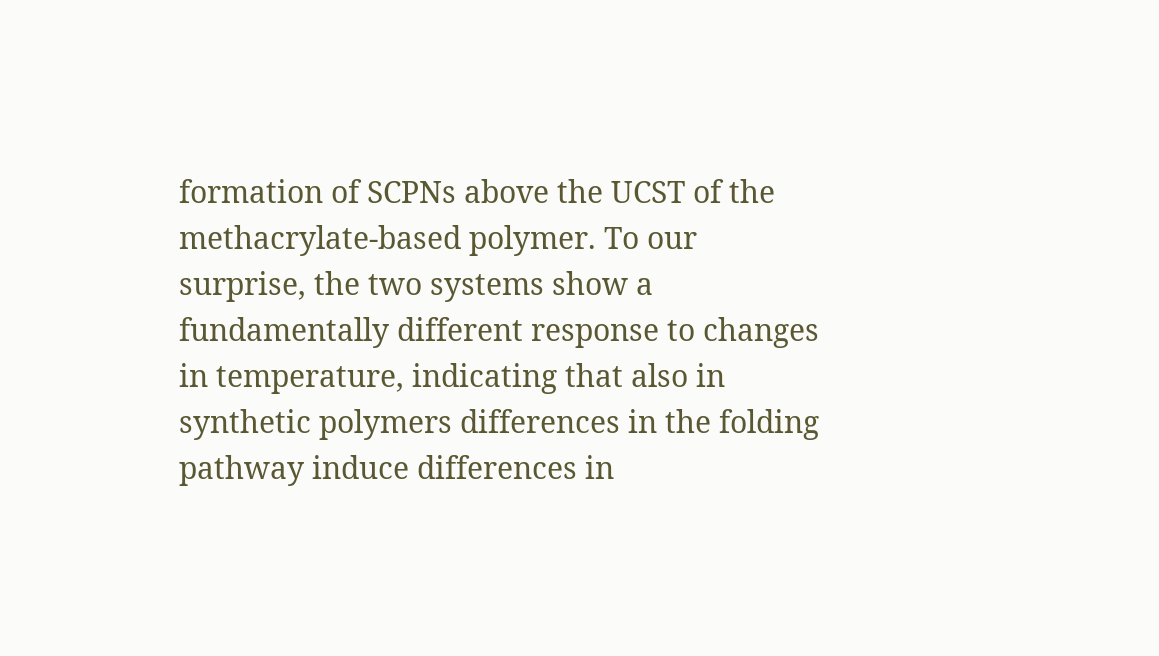formation of SCPNs above the UCST of the methacrylate-based polymer. To our surprise, the two systems show a fundamentally different response to changes in temperature, indicating that also in synthetic polymers differences in the folding pathway induce differences in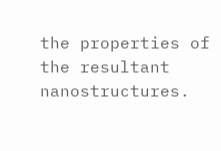the properties of the resultant nanostructures.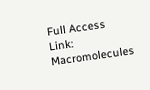Full Access Link: Macromolecules